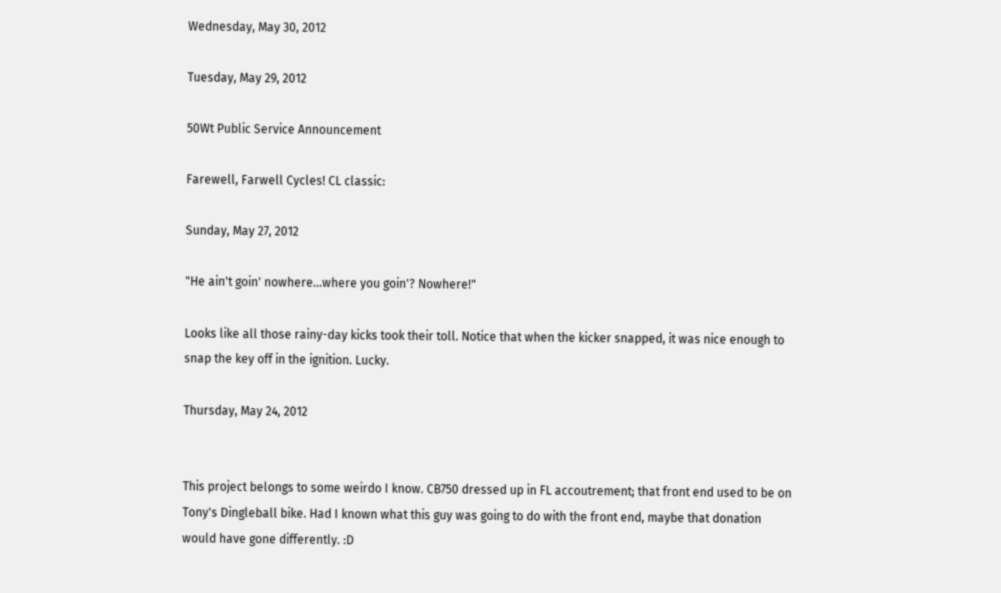Wednesday, May 30, 2012

Tuesday, May 29, 2012

50Wt Public Service Announcement

Farewell, Farwell Cycles! CL classic:

Sunday, May 27, 2012

"He ain't goin' nowhere...where you goin'? Nowhere!"

Looks like all those rainy-day kicks took their toll. Notice that when the kicker snapped, it was nice enough to snap the key off in the ignition. Lucky.

Thursday, May 24, 2012


This project belongs to some weirdo I know. CB750 dressed up in FL accoutrement; that front end used to be on Tony's Dingleball bike. Had I known what this guy was going to do with the front end, maybe that donation would have gone differently. :D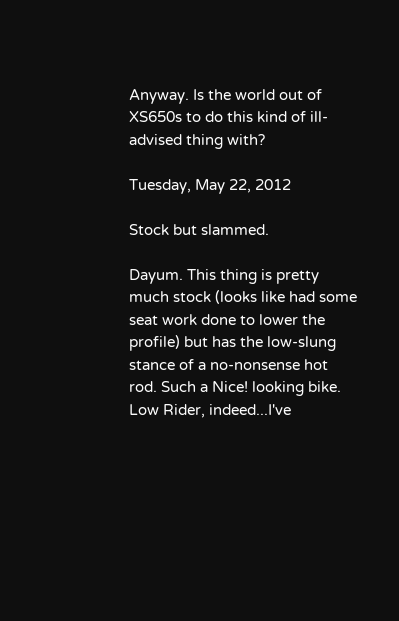Anyway. Is the world out of XS650s to do this kind of ill-advised thing with?

Tuesday, May 22, 2012

Stock but slammed.

Dayum. This thing is pretty much stock (looks like had some seat work done to lower the profile) but has the low-slung stance of a no-nonsense hot rod. Such a Nice! looking bike. Low Rider, indeed...I've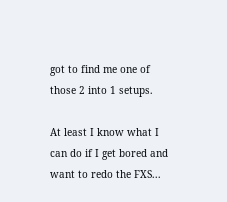got to find me one of those 2 into 1 setups.

At least I know what I can do if I get bored and want to redo the FXS...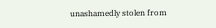unashamedly stolen from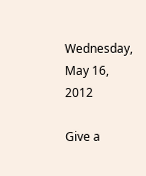Wednesday, May 16, 2012

Give a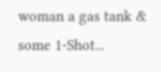woman a gas tank & some 1-Shot...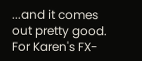...and it comes out pretty good. For Karen's FX-